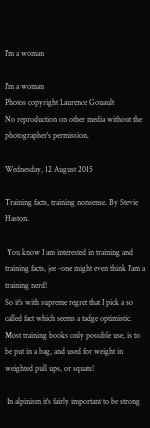I'm a woman

I'm a woman
Photos copyright Laurence Gouault
No reproduction on other media without the photographer's permission.

Wednesday, 12 August 2015

Training facts, training nonsense. By Stevie Haston.

 You know I am interested in training and training facts, jee -one might even think I'am a training nerd!
So it's with supreme regret that I pick a so called fact which seems a tadge optimistic. Most training books only possible use, is to be put in a bag, and used for weight in weighted pull ups, or squats!

 In alpinism it's fairly important to be strong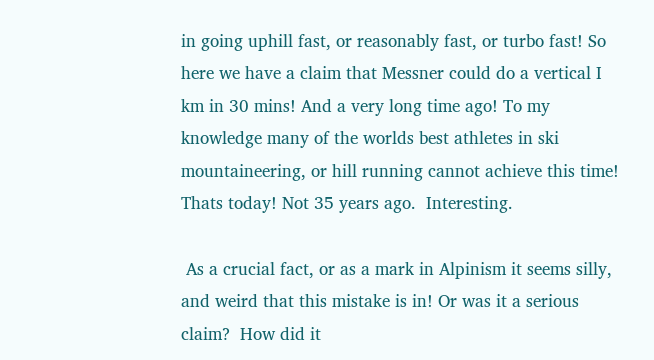in going uphill fast, or reasonably fast, or turbo fast! So here we have a claim that Messner could do a vertical I km in 30 mins! And a very long time ago! To my knowledge many of the worlds best athletes in ski mountaineering, or hill running cannot achieve this time! Thats today! Not 35 years ago.  Interesting.

 As a crucial fact, or as a mark in Alpinism it seems silly, and weird that this mistake is in! Or was it a serious claim?  How did it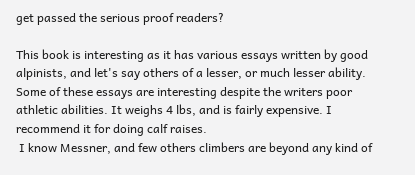get passed the serious proof readers?

This book is interesting as it has various essays written by good alpinists, and let's say others of a lesser, or much lesser ability. Some of these essays are interesting despite the writers poor athletic abilities. It weighs 4 lbs, and is fairly expensive. I recommend it for doing calf raises.
 I know Messner, and few others climbers are beyond any kind of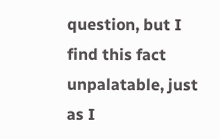question, but I find this fact unpalatable, just as I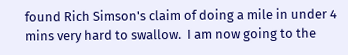found Rich Simson's claim of doing a mile in under 4 mins very hard to swallow.  I am now going to the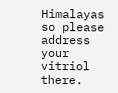Himalayas so please address your vitriol there.